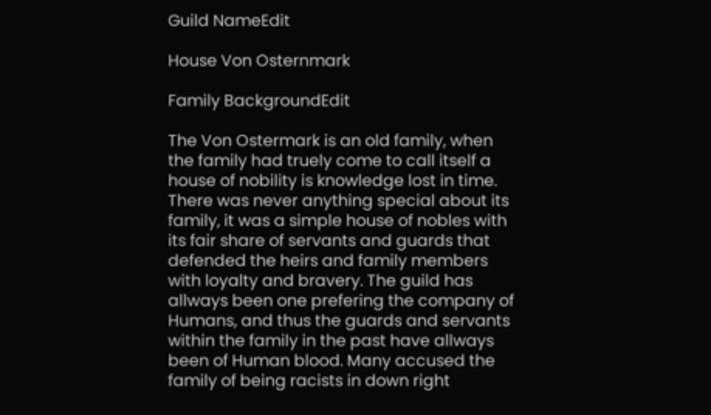Guild NameEdit

House Von Osternmark

Family BackgroundEdit

The Von Ostermark is an old family, when the family had truely come to call itself a house of nobility is knowledge lost in time. There was never anything special about its family, it was a simple house of nobles with its fair share of servants and guards that defended the heirs and family members with loyalty and bravery. The guild has allways been one prefering the company of Humans, and thus the guards and servants within the family in the past have allways been of Human blood. Many accused the family of being racists in down right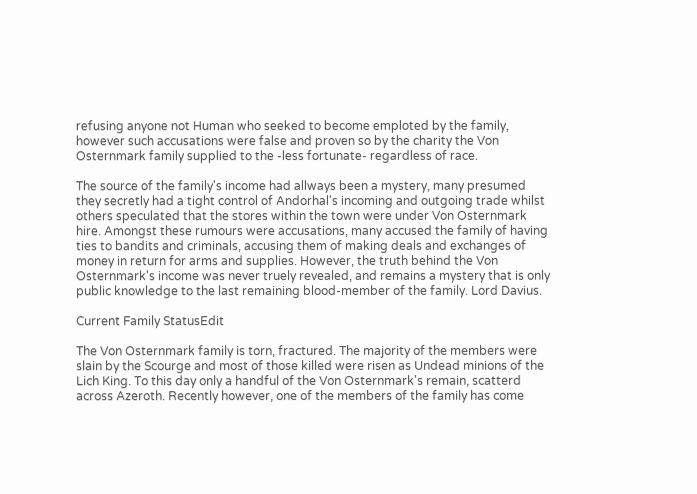refusing anyone not Human who seeked to become emploted by the family, however such accusations were false and proven so by the charity the Von Osternmark family supplied to the -less fortunate- regardless of race.

The source of the family's income had allways been a mystery, many presumed they secretly had a tight control of Andorhal's incoming and outgoing trade whilst others speculated that the stores within the town were under Von Osternmark hire. Amongst these rumours were accusations, many accused the family of having ties to bandits and criminals, accusing them of making deals and exchanges of money in return for arms and supplies. However, the truth behind the Von Osternmark's income was never truely revealed, and remains a mystery that is only public knowledge to the last remaining blood-member of the family. Lord Davius.

Current Family StatusEdit

The Von Osternmark family is torn, fractured. The majority of the members were slain by the Scourge and most of those killed were risen as Undead minions of the Lich King. To this day only a handful of the Von Osternmark's remain, scatterd across Azeroth. Recently however, one of the members of the family has come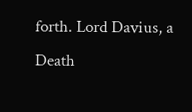forth. Lord Davius, a Death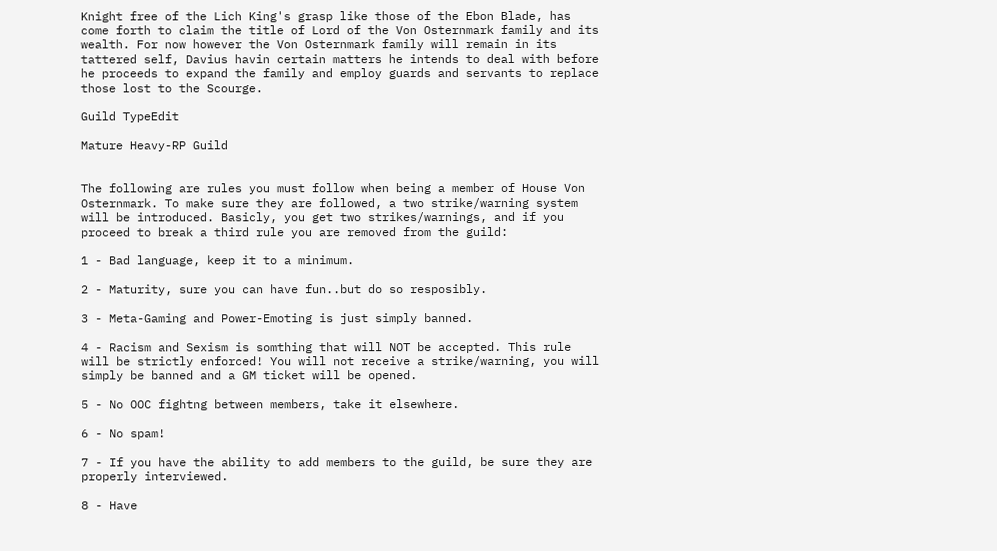Knight free of the Lich King's grasp like those of the Ebon Blade, has come forth to claim the title of Lord of the Von Osternmark family and its wealth. For now however the Von Osternmark family will remain in its tattered self, Davius havin certain matters he intends to deal with before he proceeds to expand the family and employ guards and servants to replace those lost to the Scourge.

Guild TypeEdit

Mature Heavy-RP Guild


The following are rules you must follow when being a member of House Von Osternmark. To make sure they are followed, a two strike/warning system will be introduced. Basicly, you get two strikes/warnings, and if you proceed to break a third rule you are removed from the guild:

1 - Bad language, keep it to a minimum.

2 - Maturity, sure you can have fun..but do so resposibly.

3 - Meta-Gaming and Power-Emoting is just simply banned.

4 - Racism and Sexism is somthing that will NOT be accepted. This rule will be strictly enforced! You will not receive a strike/warning, you will simply be banned and a GM ticket will be opened.

5 - No OOC fightng between members, take it elsewhere.

6 - No spam!

7 - If you have the ability to add members to the guild, be sure they are properly interviewed.

8 - Have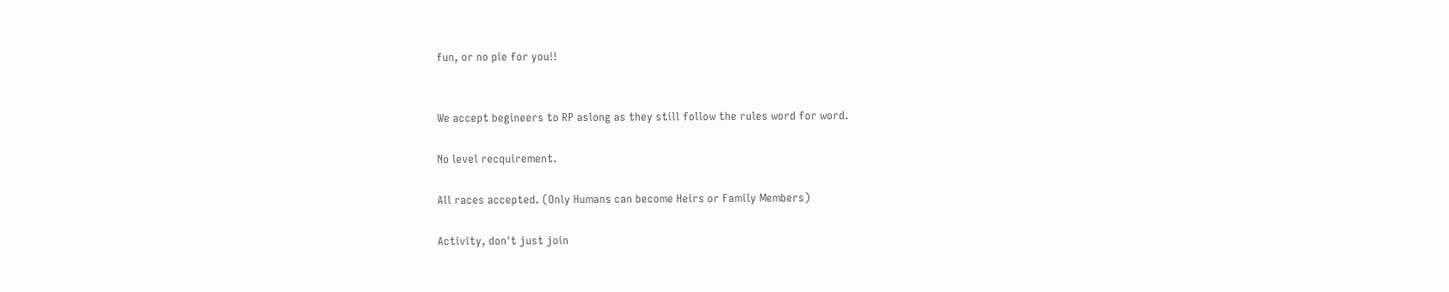fun, or no pie for you!!


We accept begineers to RP aslong as they still follow the rules word for word.

No level recquirement.

All races accepted. (Only Humans can become Heirs or Family Members)

Activity, don't just join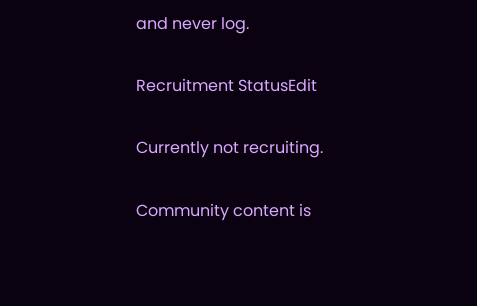and never log.

Recruitment StatusEdit

Currently not recruiting.

Community content is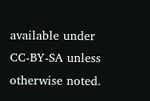available under CC-BY-SA unless otherwise noted.